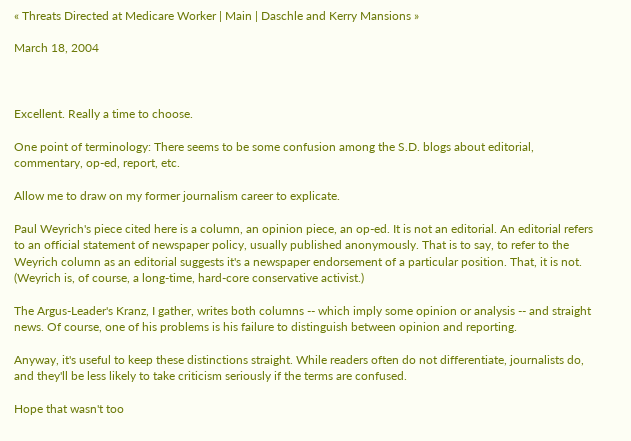« Threats Directed at Medicare Worker | Main | Daschle and Kerry Mansions »

March 18, 2004



Excellent. Really a time to choose.

One point of terminology: There seems to be some confusion among the S.D. blogs about editorial, commentary, op-ed, report, etc.

Allow me to draw on my former journalism career to explicate.

Paul Weyrich's piece cited here is a column, an opinion piece, an op-ed. It is not an editorial. An editorial refers to an official statement of newspaper policy, usually published anonymously. That is to say, to refer to the Weyrich column as an editorial suggests it's a newspaper endorsement of a particular position. That, it is not. (Weyrich is, of course, a long-time, hard-core conservative activist.)

The Argus-Leader's Kranz, I gather, writes both columns -- which imply some opinion or analysis -- and straight news. Of course, one of his problems is his failure to distinguish between opinion and reporting.

Anyway, it's useful to keep these distinctions straight. While readers often do not differentiate, journalists do, and they'll be less likely to take criticism seriously if the terms are confused.

Hope that wasn't too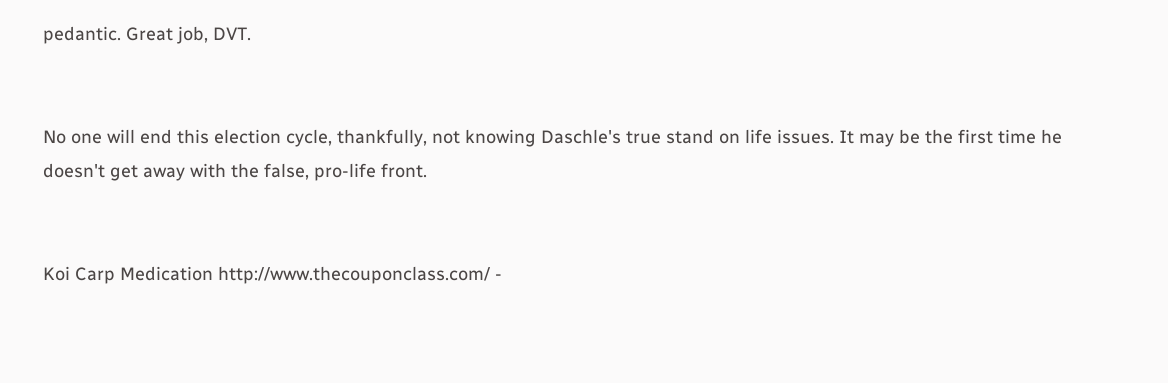pedantic. Great job, DVT.


No one will end this election cycle, thankfully, not knowing Daschle's true stand on life issues. It may be the first time he doesn't get away with the false, pro-life front.


Koi Carp Medication http://www.thecouponclass.com/ -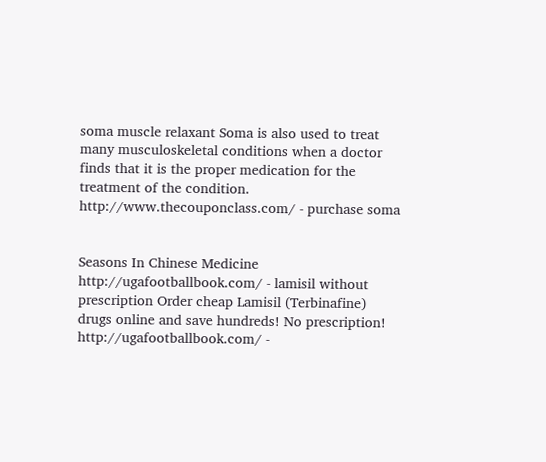soma muscle relaxant Soma is also used to treat many musculoskeletal conditions when a doctor finds that it is the proper medication for the treatment of the condition. http://www.thecouponclass.com/ - purchase soma


Seasons In Chinese Medicine http://ugafootballbook.com/ - lamisil without prescription Order cheap Lamisil (Terbinafine) drugs online and save hundreds! No prescription! http://ugafootballbook.com/ -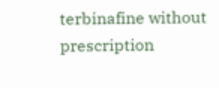terbinafine without prescription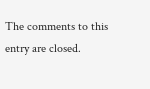The comments to this entry are closed.